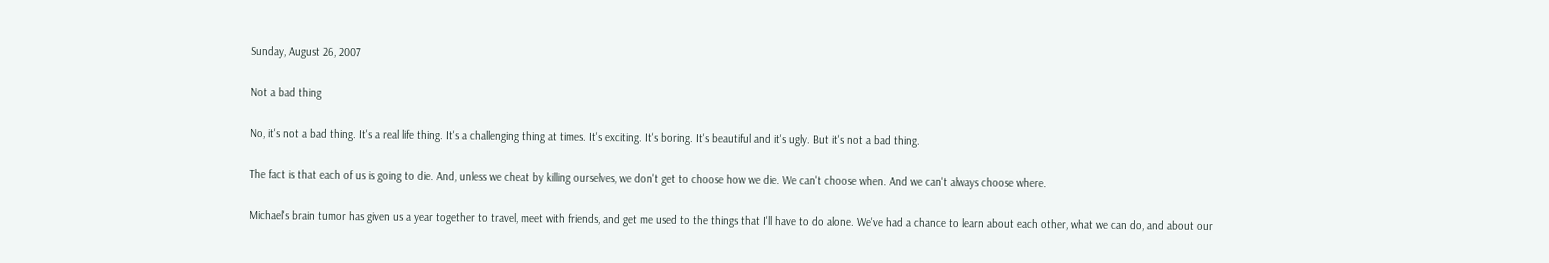Sunday, August 26, 2007

Not a bad thing

No, it's not a bad thing. It's a real life thing. It's a challenging thing at times. It's exciting. It's boring. It's beautiful and it's ugly. But it's not a bad thing.

The fact is that each of us is going to die. And, unless we cheat by killing ourselves, we don't get to choose how we die. We can't choose when. And we can't always choose where.

Michael's brain tumor has given us a year together to travel, meet with friends, and get me used to the things that I'll have to do alone. We've had a chance to learn about each other, what we can do, and about our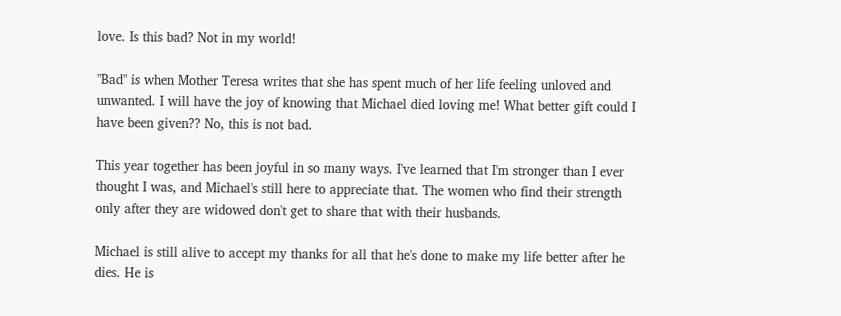love. Is this bad? Not in my world!

"Bad" is when Mother Teresa writes that she has spent much of her life feeling unloved and unwanted. I will have the joy of knowing that Michael died loving me! What better gift could I have been given?? No, this is not bad.

This year together has been joyful in so many ways. I've learned that I'm stronger than I ever thought I was, and Michael's still here to appreciate that. The women who find their strength only after they are widowed don't get to share that with their husbands.

Michael is still alive to accept my thanks for all that he's done to make my life better after he dies. He is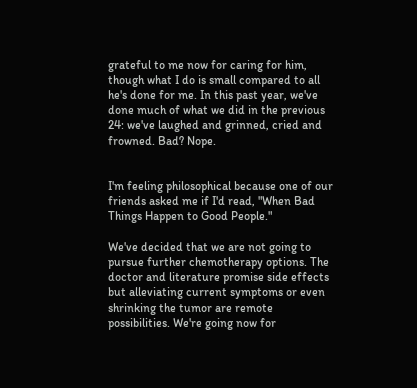grateful to me now for caring for him, though what I do is small compared to all he's done for me. In this past year, we've done much of what we did in the previous 24: we've laughed and grinned, cried and frowned. Bad? Nope.


I'm feeling philosophical because one of our friends asked me if I'd read, "When Bad Things Happen to Good People."

We've decided that we are not going to pursue further chemotherapy options. The doctor and literature promise side effects but alleviating current symptoms or even shrinking the tumor are remote possibilities. We're going now for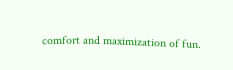comfort and maximization of fun.